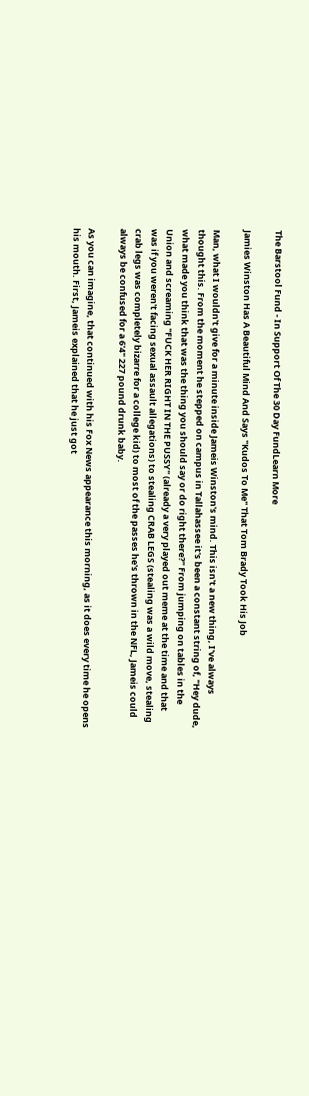The Barstool Fund - In Support Of The 30 Day FundLearn More

Jamies Winston Has A Beautiful Mind And Says "Kudos To Me" That Tom Brady Took His Job

Man, what I wouldn't give for a minute inside Jameis Winston's mind. This isn't a new thing, I've always thought this. From the moment he stepped on campus in Tallahassee it's been a constant string of, "Hey dude, what made you think that was the thing you should say or do right there?" From jumping on tables in the Union and screaming "FUCK HER RIGHT IN THE PUSSY" (already a very played out meme at the time and that was if you weren't facing sexual assault allegations) to stealing CRAB LEGS (stealing was a wild move, stealing crab legs was completely bizarre for a college kid) to most of the passes he's thrown in the NFL, Jameis could always be confused for a 6'4" 227 pound drunk baby.

As you can imagine, that continued with his Fox News appearance this morning, as it does every time he opens his mouth. First, Jameis explained that he just got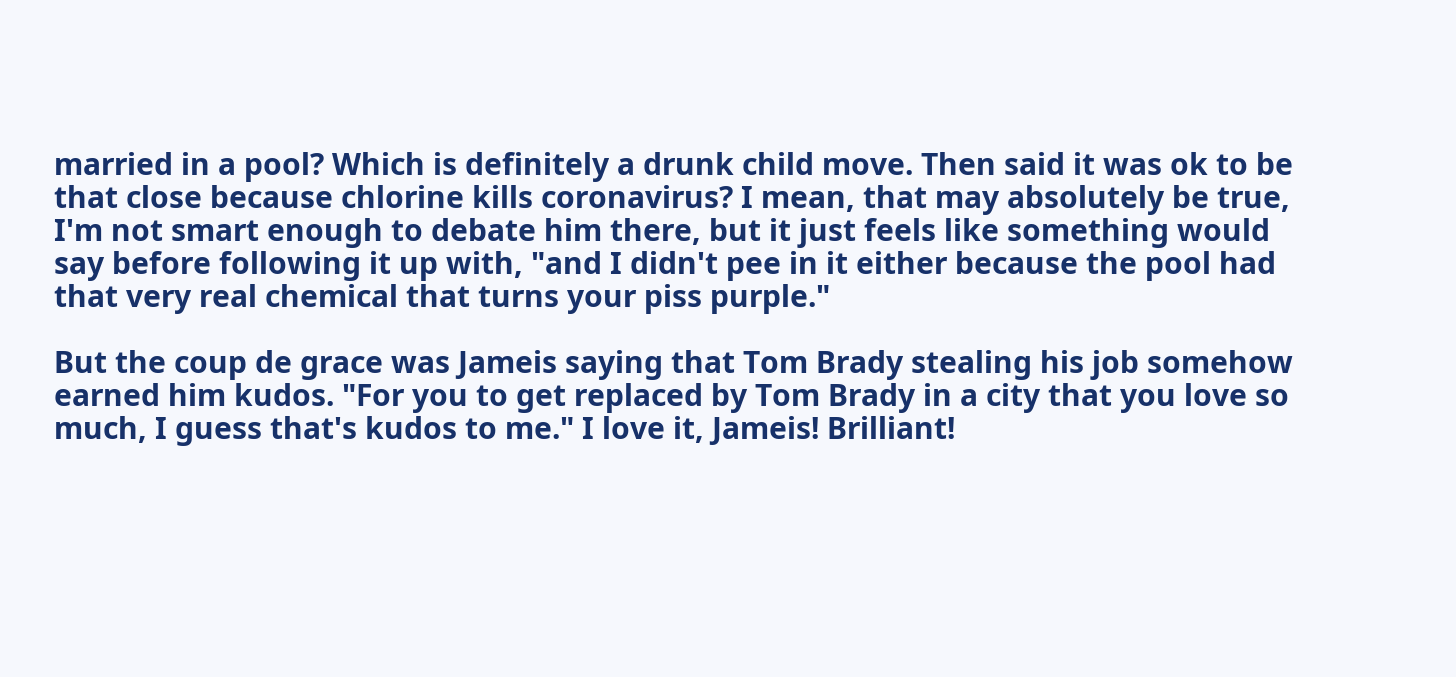married in a pool? Which is definitely a drunk child move. Then said it was ok to be that close because chlorine kills coronavirus? I mean, that may absolutely be true, I'm not smart enough to debate him there, but it just feels like something would say before following it up with, "and I didn't pee in it either because the pool had that very real chemical that turns your piss purple."

But the coup de grace was Jameis saying that Tom Brady stealing his job somehow earned him kudos. "For you to get replaced by Tom Brady in a city that you love so much, I guess that's kudos to me." I love it, Jameis! Brilliant!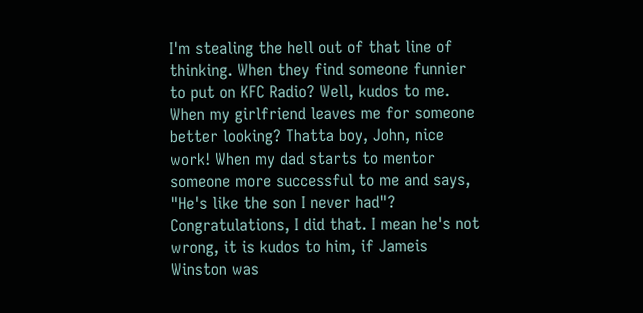I'm stealing the hell out of that line of thinking. When they find someone funnier to put on KFC Radio? Well, kudos to me. When my girlfriend leaves me for someone better looking? Thatta boy, John, nice work! When my dad starts to mentor someone more successful to me and says, "He's like the son I never had"? Congratulations, I did that. I mean he's not wrong, it is kudos to him, if Jameis Winston was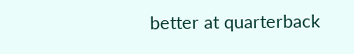better at quarterback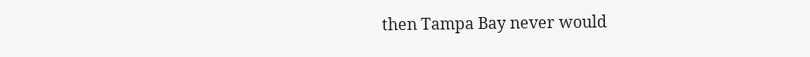then Tampa Bay never would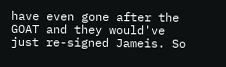have even gone after the GOAT and they would've just re-signed Jameis. So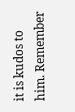it is kudos to him. Remember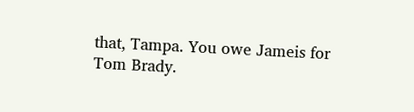that, Tampa. You owe Jameis for Tom Brady.